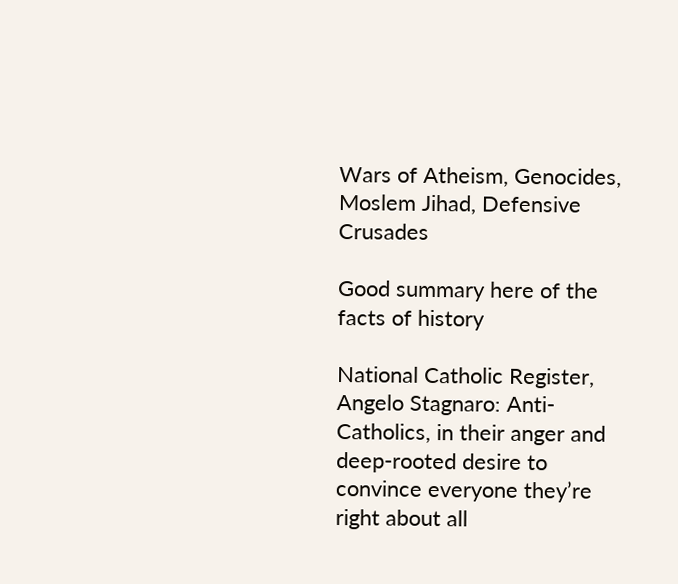Wars of Atheism, Genocides, Moslem Jihad, Defensive Crusades

Good summary here of the facts of history

National Catholic Register, Angelo Stagnaro: Anti-Catholics, in their anger and deep-rooted desire to convince everyone they’re right about all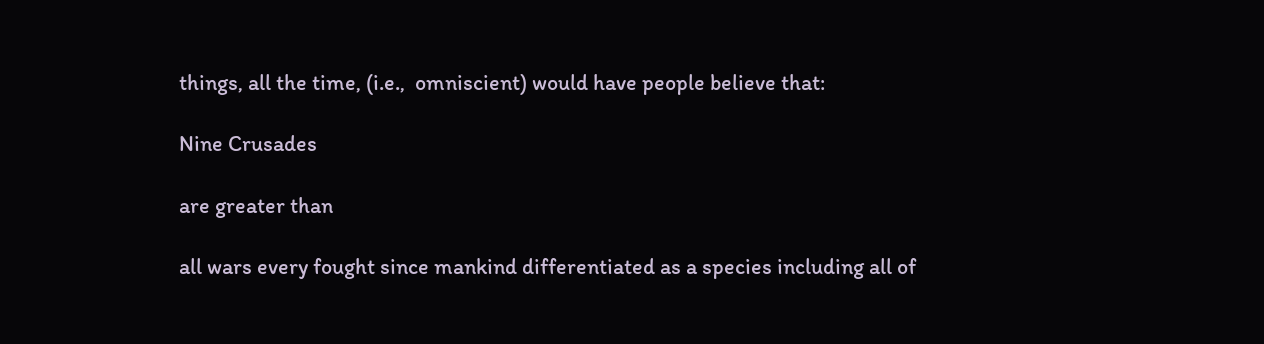things, all the time, (i.e.,  omniscient) would have people believe that:

Nine Crusades

are greater than

all wars every fought since mankind differentiated as a species including all of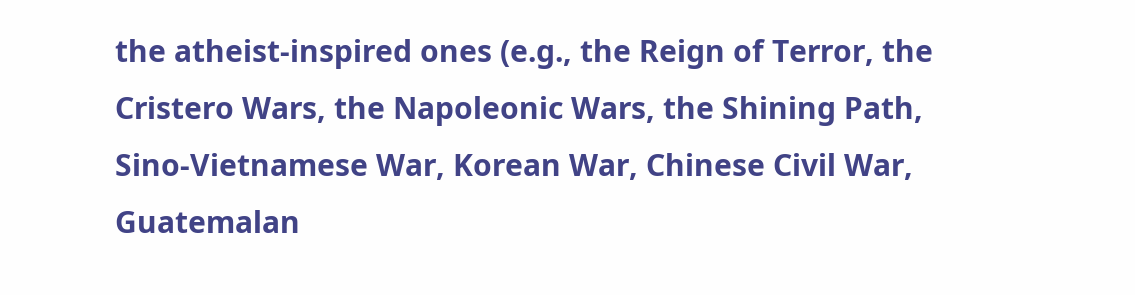the atheist-inspired ones (e.g., the Reign of Terror, the Cristero Wars, the Napoleonic Wars, the Shining Path, Sino-Vietnamese War, Korean War, Chinese Civil War, Guatemalan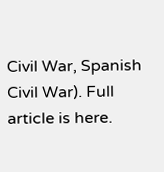Civil War, Spanish Civil War). Full article is here.